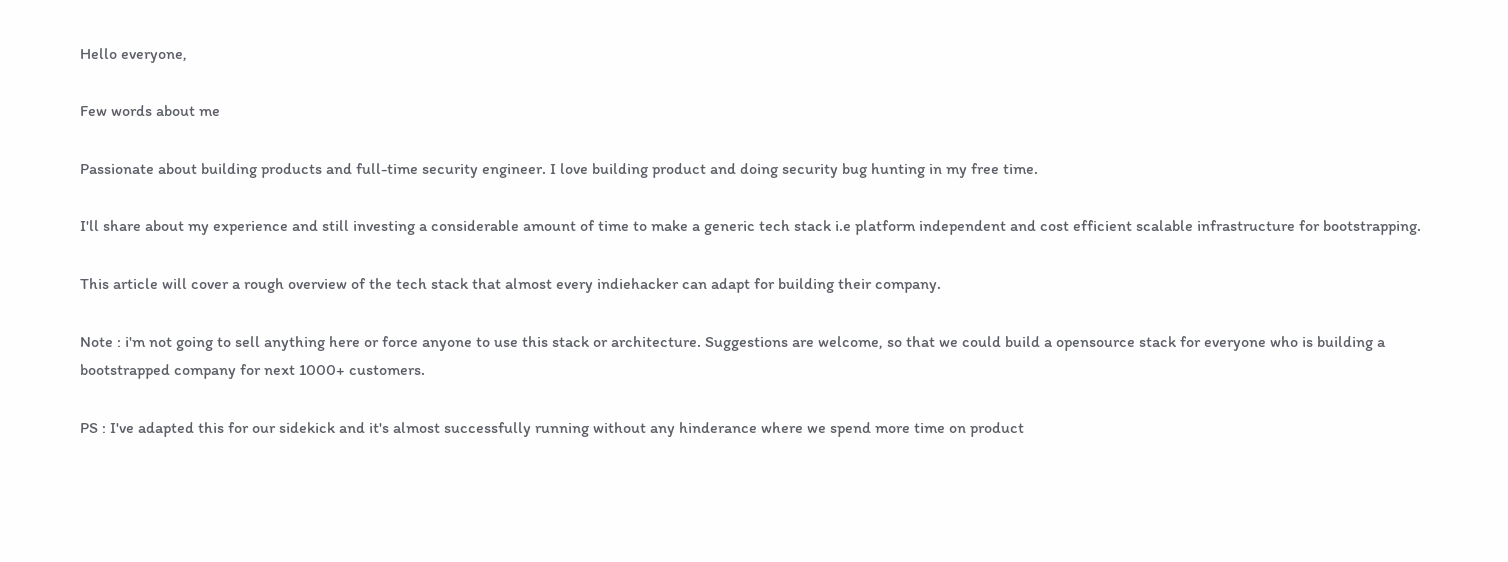Hello everyone,

Few words about me

Passionate about building products and full-time security engineer. I love building product and doing security bug hunting in my free time.

I'll share about my experience and still investing a considerable amount of time to make a generic tech stack i.e platform independent and cost efficient scalable infrastructure for bootstrapping.

This article will cover a rough overview of the tech stack that almost every indiehacker can adapt for building their company.

Note : i'm not going to sell anything here or force anyone to use this stack or architecture. Suggestions are welcome, so that we could build a opensource stack for everyone who is building a bootstrapped company for next 1000+ customers.

PS : I've adapted this for our sidekick and it's almost successfully running without any hinderance where we spend more time on product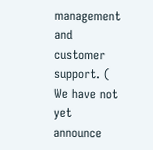management and customer support. ( We have not yet announce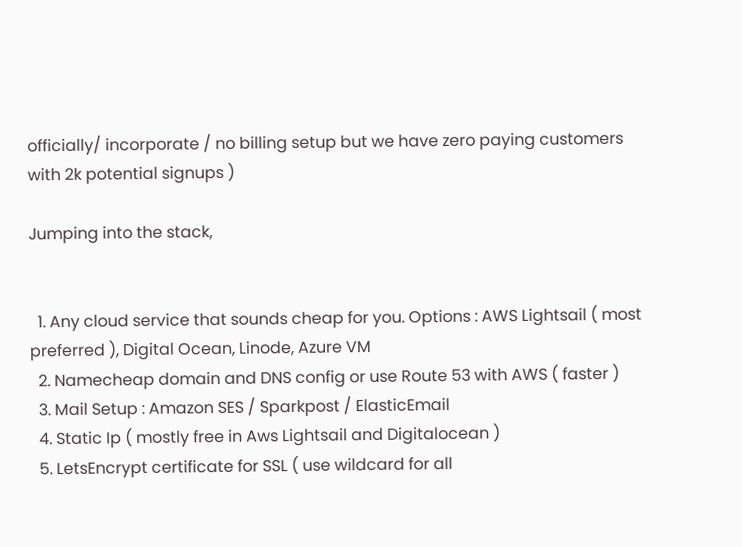officially/ incorporate / no billing setup but we have zero paying customers with 2k potential signups )

Jumping into the stack,


  1. Any cloud service that sounds cheap for you. Options : AWS Lightsail ( most preferred ), Digital Ocean, Linode, Azure VM
  2. Namecheap domain and DNS config or use Route 53 with AWS ( faster )
  3. Mail Setup : Amazon SES / Sparkpost / ElasticEmail
  4. Static Ip ( mostly free in Aws Lightsail and Digitalocean )
  5. LetsEncrypt certificate for SSL ( use wildcard for all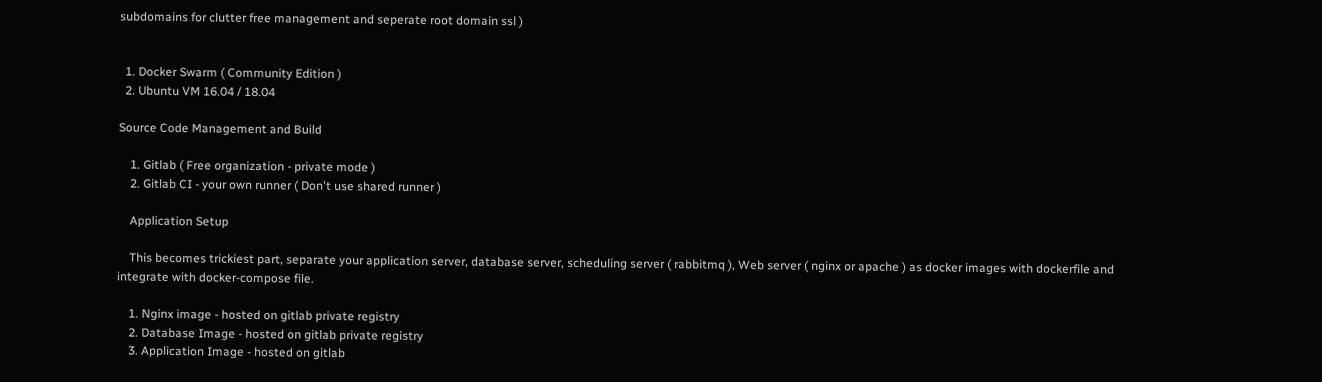subdomains for clutter free management and seperate root domain ssl )


  1. Docker Swarm ( Community Edition )
  2. Ubuntu VM 16.04 / 18.04

Source Code Management and Build

    1. Gitlab ( Free organization - private mode )
    2. Gitlab CI - your own runner ( Don't use shared runner )

    Application Setup

    This becomes trickiest part, separate your application server, database server, scheduling server ( rabbitmq ), Web server ( nginx or apache ) as docker images with dockerfile and integrate with docker-compose file.

    1. Nginx image - hosted on gitlab private registry
    2. Database Image - hosted on gitlab private registry
    3. Application Image - hosted on gitlab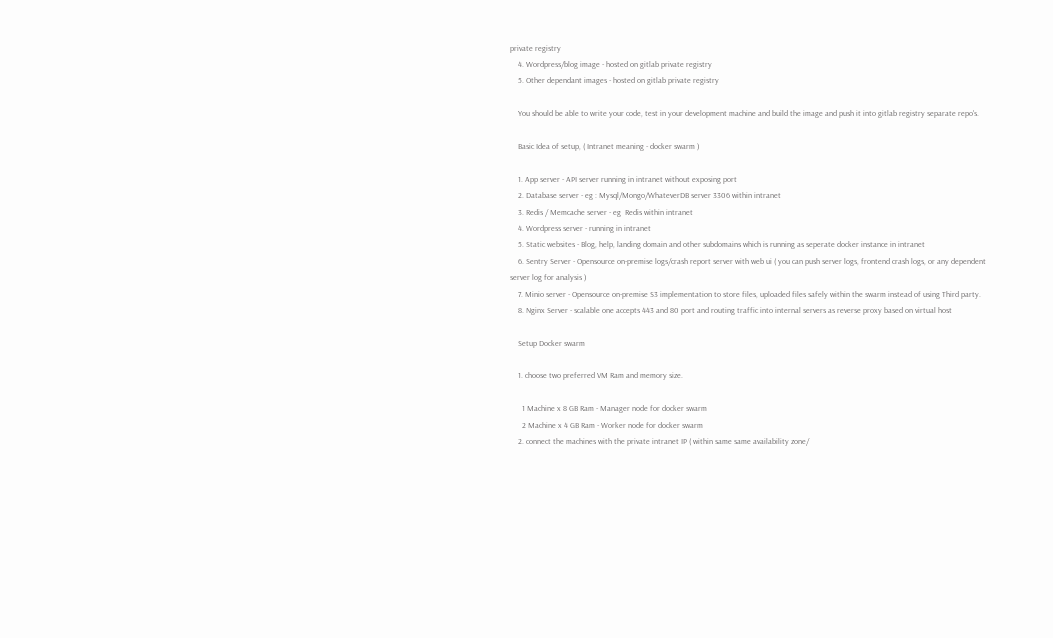private registry
    4. Wordpress/blog image - hosted on gitlab private registry
    5. Other dependant images - hosted on gitlab private registry

    You should be able to write your code, test in your development machine and build the image and push it into gitlab registry separate repo's.

    Basic Idea of setup, ( Intranet meaning - docker swarm )

    1. App server - API server running in intranet without exposing port
    2. Database server - eg : Mysql/Mongo/WhateverDB server 3306 within intranet
    3. Redis / Memcache server - eg  Redis within intranet
    4. Wordpress server - running in intranet
    5. Static websites - Blog, help, landing domain and other subdomains which is running as seperate docker instance in intranet
    6. Sentry Server - Opensource on-premise logs/crash report server with web ui ( you can push server logs, frontend crash logs, or any dependent server log for analysis )
    7. Minio server - Opensource on-premise S3 implementation to store files, uploaded files safely within the swarm instead of using Third party.
    8. Nginx Server - scalable one accepts 443 and 80 port and routing traffic into internal servers as reverse proxy based on virtual host

    Setup Docker swarm

    1. choose two preferred VM Ram and memory size.

      1 Machine x 8 GB Ram - Manager node for docker swarm
      2 Machine x 4 GB Ram - Worker node for docker swarm
    2. connect the machines with the private intranet IP ( within same same availability zone/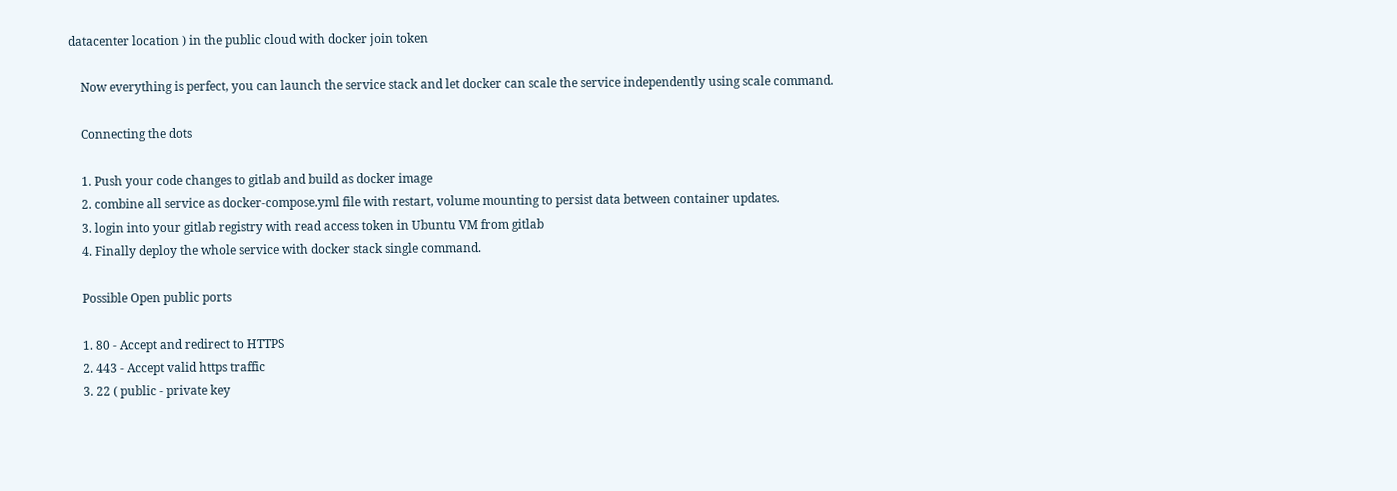datacenter location ) in the public cloud with docker join token

    Now everything is perfect, you can launch the service stack and let docker can scale the service independently using scale command.

    Connecting the dots

    1. Push your code changes to gitlab and build as docker image
    2. combine all service as docker-compose.yml file with restart, volume mounting to persist data between container updates.
    3. login into your gitlab registry with read access token in Ubuntu VM from gitlab
    4. Finally deploy the whole service with docker stack single command.

    Possible Open public ports

    1. 80 - Accept and redirect to HTTPS
    2. 443 - Accept valid https traffic
    3. 22 ( public - private key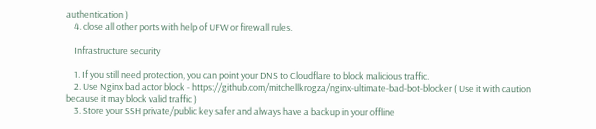authentication )
    4. close all other ports with help of UFW or firewall rules.

    Infrastructure security

    1. If you still need protection, you can point your DNS to Cloudflare to block malicious traffic.
    2. Use Nginx bad actor block - https://github.com/mitchellkrogza/nginx-ultimate-bad-bot-blocker ( Use it with caution because it may block valid traffic )
    3. Store your SSH private/public key safer and always have a backup in your offline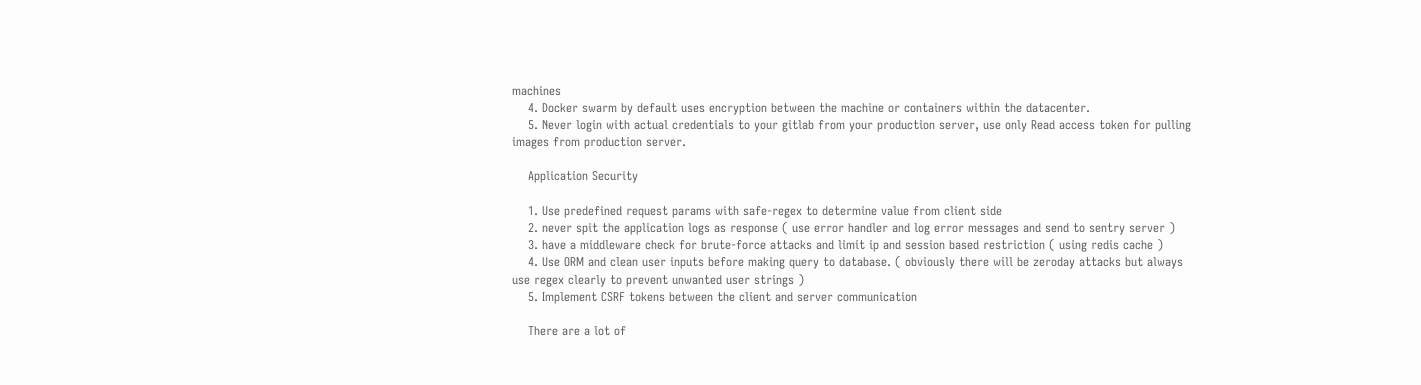machines
    4. Docker swarm by default uses encryption between the machine or containers within the datacenter.
    5. Never login with actual credentials to your gitlab from your production server, use only Read access token for pulling images from production server.

    Application Security

    1. Use predefined request params with safe-regex to determine value from client side
    2. never spit the application logs as response ( use error handler and log error messages and send to sentry server )
    3. have a middleware check for brute-force attacks and limit ip and session based restriction ( using redis cache )
    4. Use ORM and clean user inputs before making query to database. ( obviously there will be zeroday attacks but always use regex clearly to prevent unwanted user strings )
    5. Implement CSRF tokens between the client and server communication

    There are a lot of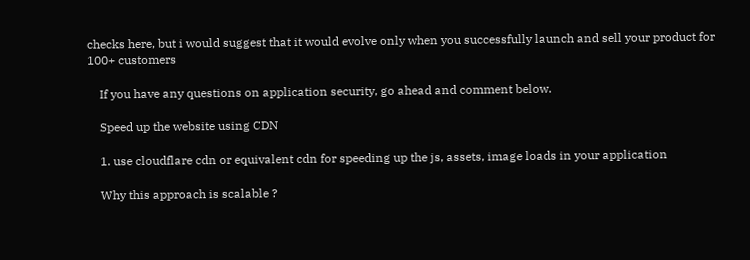checks here, but i would suggest that it would evolve only when you successfully launch and sell your product for 100+ customers

    If you have any questions on application security, go ahead and comment below.

    Speed up the website using CDN

    1. use cloudflare cdn or equivalent cdn for speeding up the js, assets, image loads in your application

    Why this approach is scalable ?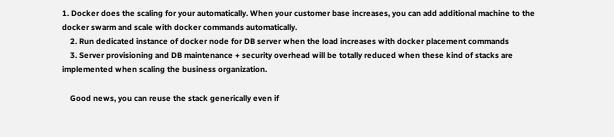1. Docker does the scaling for your automatically. When your customer base increases, you can add additional machine to the docker swarm and scale with docker commands automatically.
    2. Run dedicated instance of docker node for DB server when the load increases with docker placement commands
    3. Server provisioning and DB maintenance + security overhead will be totally reduced when these kind of stacks are implemented when scaling the business organization.

    Good news, you can reuse the stack generically even if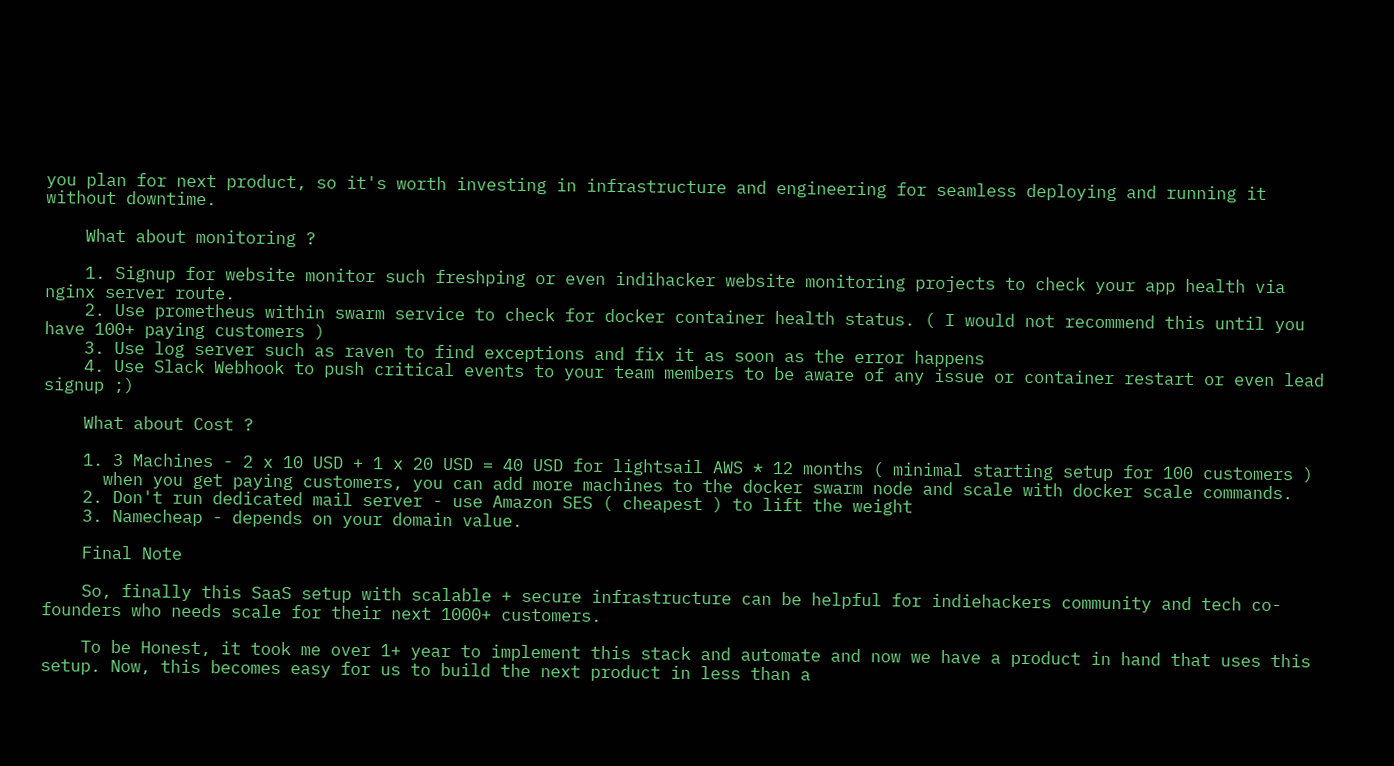you plan for next product, so it's worth investing in infrastructure and engineering for seamless deploying and running it without downtime.

    What about monitoring ?

    1. Signup for website monitor such freshping or even indihacker website monitoring projects to check your app health via nginx server route.
    2. Use prometheus within swarm service to check for docker container health status. ( I would not recommend this until you have 100+ paying customers )
    3. Use log server such as raven to find exceptions and fix it as soon as the error happens
    4. Use Slack Webhook to push critical events to your team members to be aware of any issue or container restart or even lead signup ;)

    What about Cost ?

    1. 3 Machines - 2 x 10 USD + 1 x 20 USD = 40 USD for lightsail AWS * 12 months ( minimal starting setup for 100 customers )
      when you get paying customers, you can add more machines to the docker swarm node and scale with docker scale commands.
    2. Don't run dedicated mail server - use Amazon SES ( cheapest ) to lift the weight
    3. Namecheap - depends on your domain value.

    Final Note

    So, finally this SaaS setup with scalable + secure infrastructure can be helpful for indiehackers community and tech co-founders who needs scale for their next 1000+ customers.

    To be Honest, it took me over 1+ year to implement this stack and automate and now we have a product in hand that uses this setup. Now, this becomes easy for us to build the next product in less than a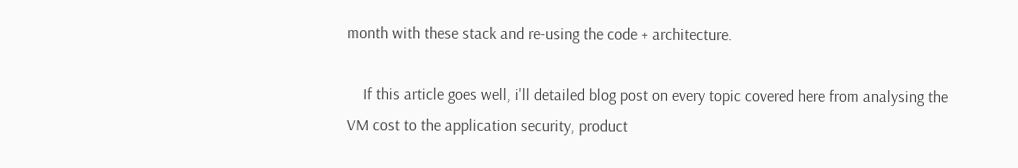month with these stack and re-using the code + architecture.

    If this article goes well, i'll detailed blog post on every topic covered here from analysing the VM cost to the application security, product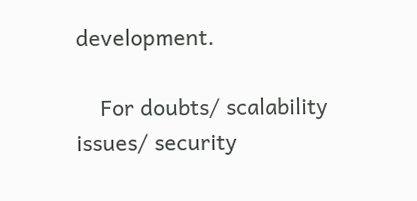development.

    For doubts/ scalability issues/ security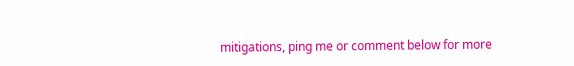mitigations, ping me or comment below for more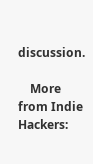discussion.

    More from Indie Hackers: